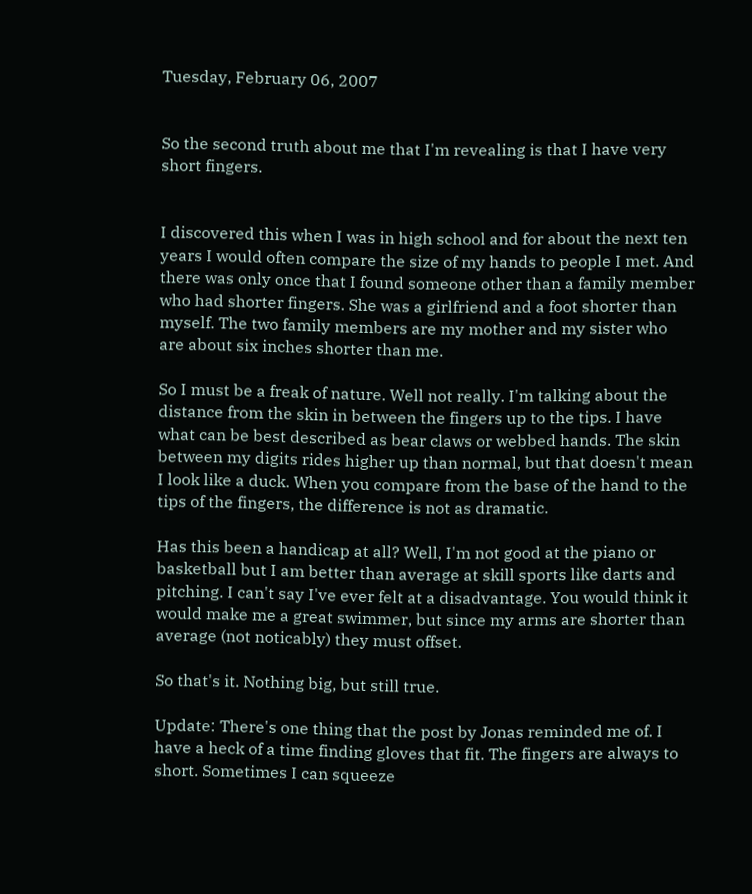Tuesday, February 06, 2007


So the second truth about me that I'm revealing is that I have very short fingers.


I discovered this when I was in high school and for about the next ten years I would often compare the size of my hands to people I met. And there was only once that I found someone other than a family member who had shorter fingers. She was a girlfriend and a foot shorter than myself. The two family members are my mother and my sister who are about six inches shorter than me.

So I must be a freak of nature. Well not really. I'm talking about the distance from the skin in between the fingers up to the tips. I have what can be best described as bear claws or webbed hands. The skin between my digits rides higher up than normal, but that doesn't mean I look like a duck. When you compare from the base of the hand to the tips of the fingers, the difference is not as dramatic.

Has this been a handicap at all? Well, I'm not good at the piano or basketball but I am better than average at skill sports like darts and pitching. I can't say I've ever felt at a disadvantage. You would think it would make me a great swimmer, but since my arms are shorter than average (not noticably) they must offset.

So that's it. Nothing big, but still true.

Update: There's one thing that the post by Jonas reminded me of. I have a heck of a time finding gloves that fit. The fingers are always to short. Sometimes I can squeeze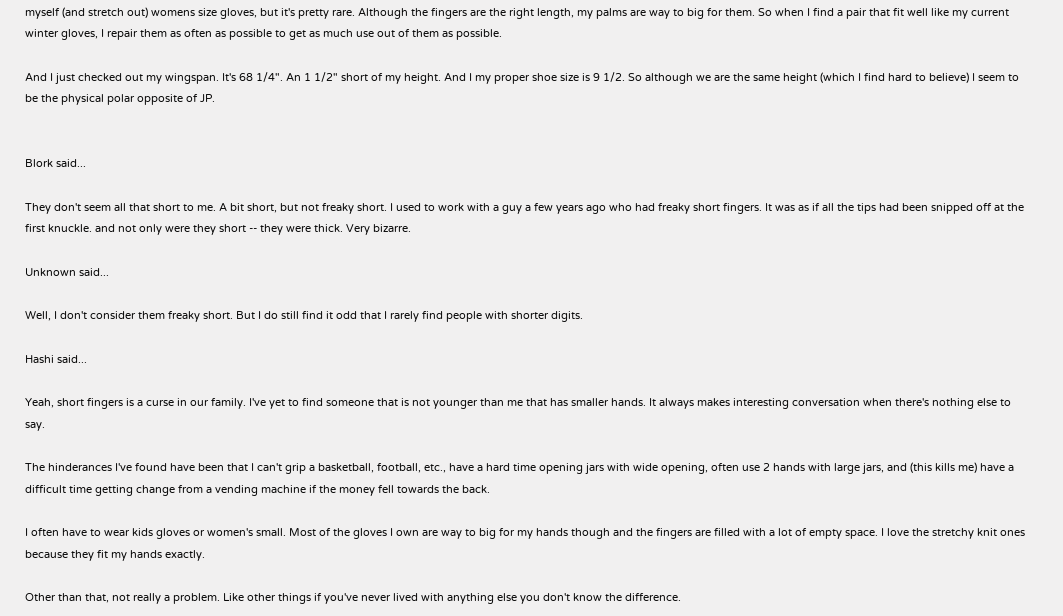myself (and stretch out) womens size gloves, but it's pretty rare. Although the fingers are the right length, my palms are way to big for them. So when I find a pair that fit well like my current winter gloves, I repair them as often as possible to get as much use out of them as possible.

And I just checked out my wingspan. It's 68 1/4". An 1 1/2" short of my height. And I my proper shoe size is 9 1/2. So although we are the same height (which I find hard to believe) I seem to be the physical polar opposite of JP.


Blork said...

They don't seem all that short to me. A bit short, but not freaky short. I used to work with a guy a few years ago who had freaky short fingers. It was as if all the tips had been snipped off at the first knuckle. and not only were they short -- they were thick. Very bizarre.

Unknown said...

Well, I don't consider them freaky short. But I do still find it odd that I rarely find people with shorter digits.

Hashi said...

Yeah, short fingers is a curse in our family. I've yet to find someone that is not younger than me that has smaller hands. It always makes interesting conversation when there's nothing else to say.

The hinderances I've found have been that I can't grip a basketball, football, etc., have a hard time opening jars with wide opening, often use 2 hands with large jars, and (this kills me) have a difficult time getting change from a vending machine if the money fell towards the back.

I often have to wear kids gloves or women's small. Most of the gloves I own are way to big for my hands though and the fingers are filled with a lot of empty space. I love the stretchy knit ones because they fit my hands exactly.

Other than that, not really a problem. Like other things if you've never lived with anything else you don't know the difference.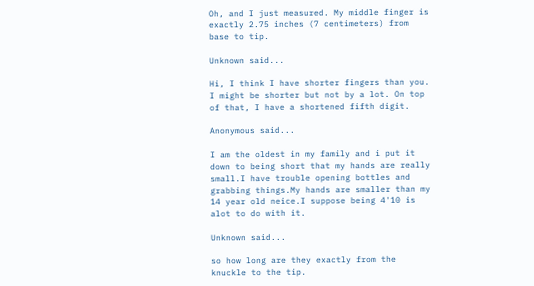Oh, and I just measured. My middle finger is exactly 2.75 inches (7 centimeters) from base to tip.

Unknown said...

Hi, I think I have shorter fingers than you. I might be shorter but not by a lot. On top of that, I have a shortened fifth digit.

Anonymous said...

I am the oldest in my family and i put it down to being short that my hands are really small.I have trouble opening bottles and grabbing things.My hands are smaller than my 14 year old neice.I suppose being 4'10 is alot to do with it.

Unknown said...

so how long are they exactly from the knuckle to the tip.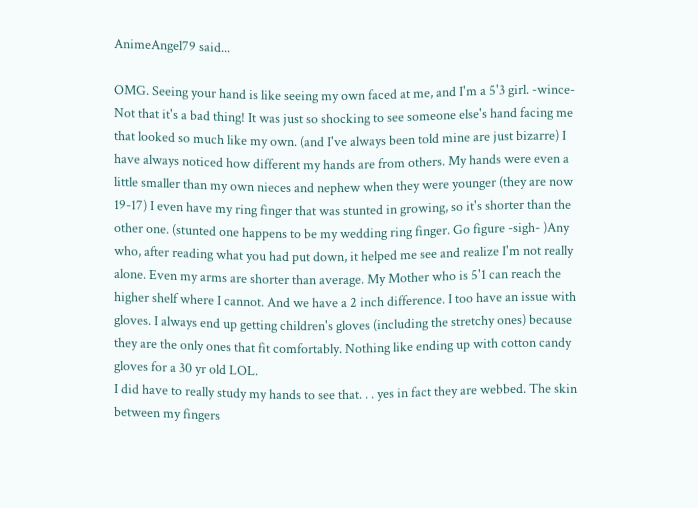AnimeAngel79 said...

OMG. Seeing your hand is like seeing my own faced at me, and I'm a 5'3 girl. -wince- Not that it's a bad thing! It was just so shocking to see someone else's hand facing me that looked so much like my own. (and I've always been told mine are just bizarre) I have always noticed how different my hands are from others. My hands were even a little smaller than my own nieces and nephew when they were younger (they are now 19-17) I even have my ring finger that was stunted in growing, so it's shorter than the other one. (stunted one happens to be my wedding ring finger. Go figure -sigh- )Any who, after reading what you had put down, it helped me see and realize I'm not really alone. Even my arms are shorter than average. My Mother who is 5'1 can reach the higher shelf where I cannot. And we have a 2 inch difference. I too have an issue with gloves. I always end up getting children's gloves (including the stretchy ones) because they are the only ones that fit comfortably. Nothing like ending up with cotton candy gloves for a 30 yr old LOL.
I did have to really study my hands to see that. . . yes in fact they are webbed. The skin between my fingers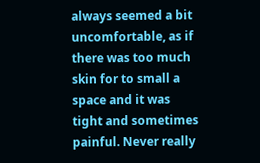always seemed a bit uncomfortable, as if there was too much skin for to small a space and it was tight and sometimes painful. Never really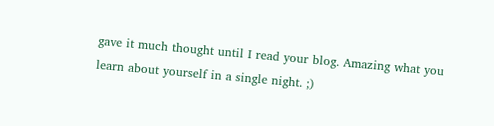gave it much thought until I read your blog. Amazing what you learn about yourself in a single night. ;)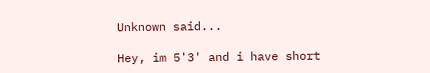Unknown said...

Hey, im 5'3' and i have short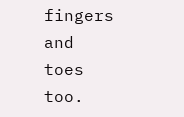fingers and toes too.